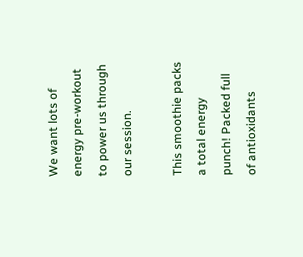We want lots of energy pre-workout to power us through our session.

This smoothie packs a total energy punch! Packed full of antioxidants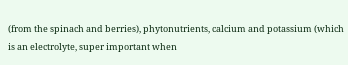(from the spinach and berries), phytonutrients, calcium and potassium (which is an electrolyte, super important when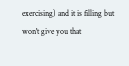exercising) and it is filling but won't give you that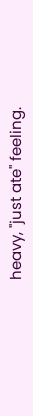heavy, "just ate" feeling.